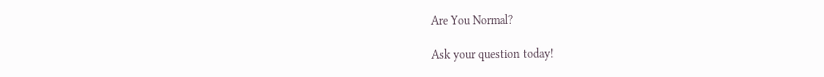Are You Normal?

Ask your question today!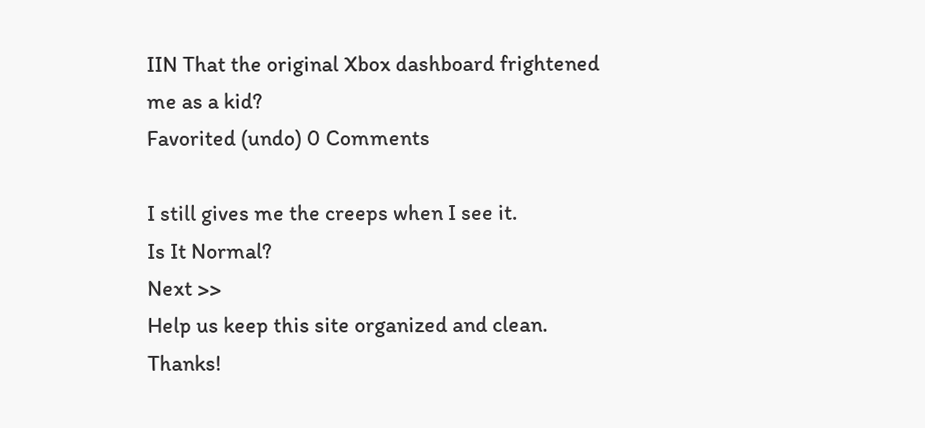IIN That the original Xbox dashboard frightened me as a kid?
Favorited (undo) 0 Comments

I still gives me the creeps when I see it.
Is It Normal?
Next >>
Help us keep this site organized and clean. Thanks!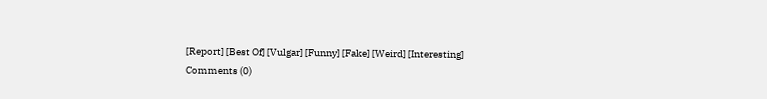[Report] [Best Of] [Vulgar] [Funny] [Fake] [Weird] [Interesting]
Comments (0)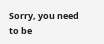Sorry, you need to be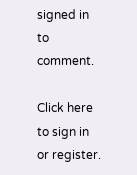signed in to comment.

Click here to sign in or register.